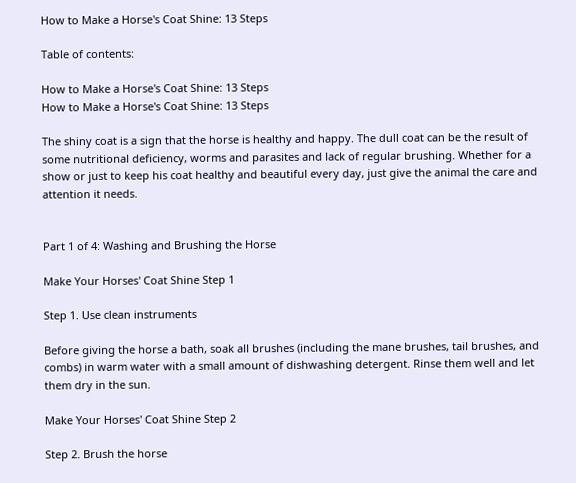How to Make a Horse's Coat Shine: 13 Steps

Table of contents:

How to Make a Horse's Coat Shine: 13 Steps
How to Make a Horse's Coat Shine: 13 Steps

The shiny coat is a sign that the horse is healthy and happy. The dull coat can be the result of some nutritional deficiency, worms and parasites and lack of regular brushing. Whether for a show or just to keep his coat healthy and beautiful every day, just give the animal the care and attention it needs.


Part 1 of 4: Washing and Brushing the Horse

Make Your Horses' Coat Shine Step 1

Step 1. Use clean instruments

Before giving the horse a bath, soak all brushes (including the mane brushes, tail brushes, and combs) in warm water with a small amount of dishwashing detergent. Rinse them well and let them dry in the sun.

Make Your Horses' Coat Shine Step 2

Step 2. Brush the horse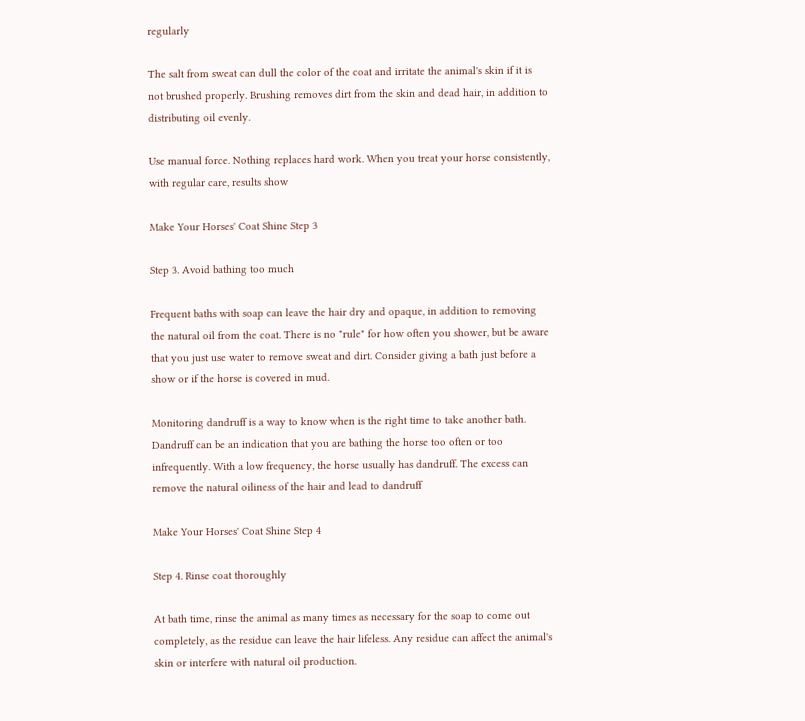regularly

The salt from sweat can dull the color of the coat and irritate the animal's skin if it is not brushed properly. Brushing removes dirt from the skin and dead hair, in addition to distributing oil evenly.

Use manual force. Nothing replaces hard work. When you treat your horse consistently, with regular care, results show

Make Your Horses' Coat Shine Step 3

Step 3. Avoid bathing too much

Frequent baths with soap can leave the hair dry and opaque, in addition to removing the natural oil from the coat. There is no "rule" for how often you shower, but be aware that you just use water to remove sweat and dirt. Consider giving a bath just before a show or if the horse is covered in mud.

Monitoring dandruff is a way to know when is the right time to take another bath. Dandruff can be an indication that you are bathing the horse too often or too infrequently. With a low frequency, the horse usually has dandruff. The excess can remove the natural oiliness of the hair and lead to dandruff

Make Your Horses' Coat Shine Step 4

Step 4. Rinse coat thoroughly

At bath time, rinse the animal as many times as necessary for the soap to come out completely, as the residue can leave the hair lifeless. Any residue can affect the animal's skin or interfere with natural oil production.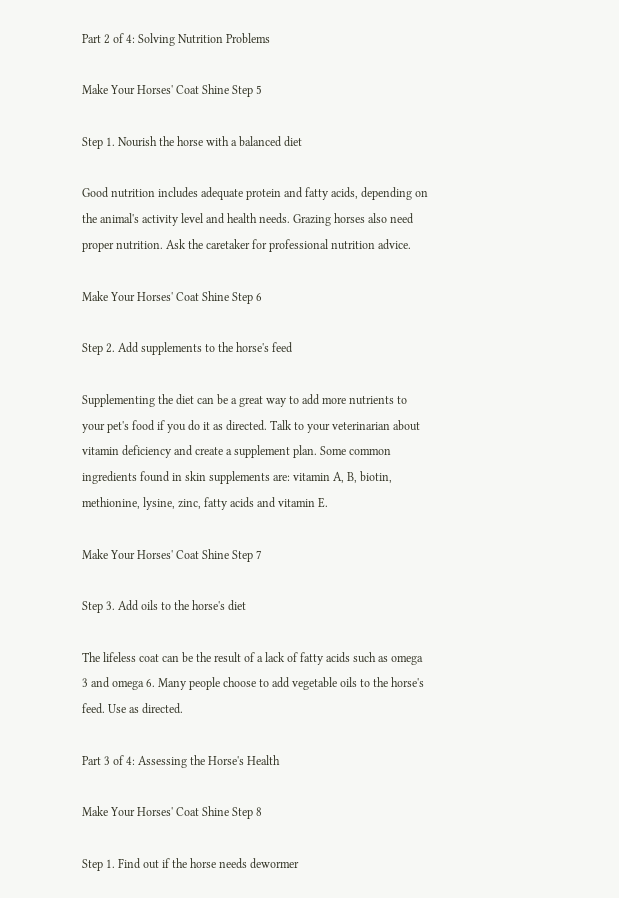Part 2 of 4: Solving Nutrition Problems

Make Your Horses' Coat Shine Step 5

Step 1. Nourish the horse with a balanced diet

Good nutrition includes adequate protein and fatty acids, depending on the animal's activity level and health needs. Grazing horses also need proper nutrition. Ask the caretaker for professional nutrition advice.

Make Your Horses' Coat Shine Step 6

Step 2. Add supplements to the horse's feed

Supplementing the diet can be a great way to add more nutrients to your pet's food if you do it as directed. Talk to your veterinarian about vitamin deficiency and create a supplement plan. Some common ingredients found in skin supplements are: vitamin A, B, biotin, methionine, lysine, zinc, fatty acids and vitamin E.

Make Your Horses' Coat Shine Step 7

Step 3. Add oils to the horse's diet

The lifeless coat can be the result of a lack of fatty acids such as omega 3 and omega 6. Many people choose to add vegetable oils to the horse's feed. Use as directed.

Part 3 of 4: Assessing the Horse's Health

Make Your Horses' Coat Shine Step 8

Step 1. Find out if the horse needs dewormer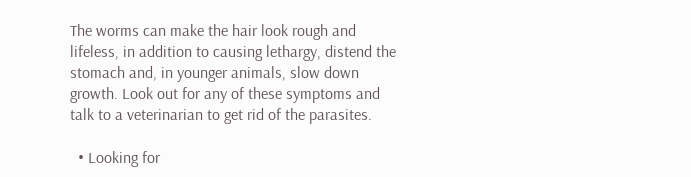The worms can make the hair look rough and lifeless, in addition to causing lethargy, distend the stomach and, in younger animals, slow down growth. Look out for any of these symptoms and talk to a veterinarian to get rid of the parasites.

  • Looking for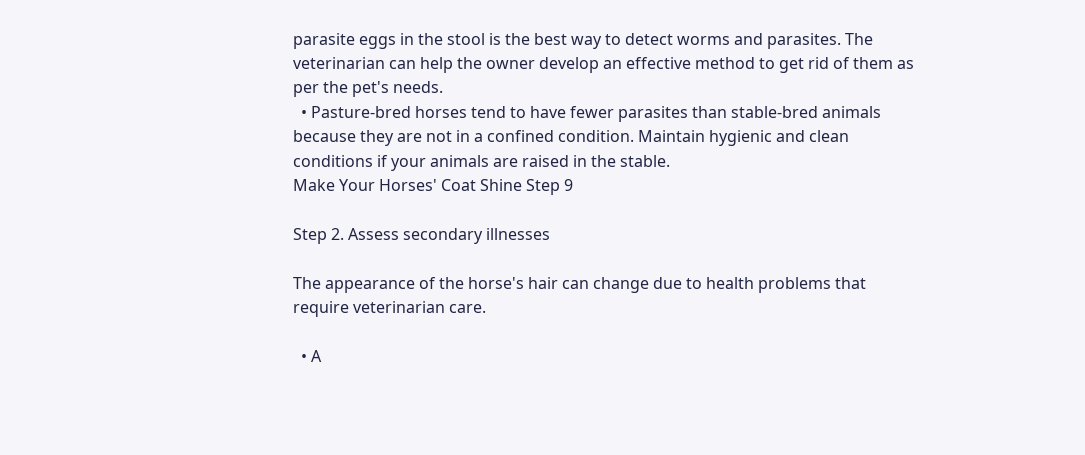parasite eggs in the stool is the best way to detect worms and parasites. The veterinarian can help the owner develop an effective method to get rid of them as per the pet's needs.
  • Pasture-bred horses tend to have fewer parasites than stable-bred animals because they are not in a confined condition. Maintain hygienic and clean conditions if your animals are raised in the stable.
Make Your Horses' Coat Shine Step 9

Step 2. Assess secondary illnesses

The appearance of the horse's hair can change due to health problems that require veterinarian care.

  • A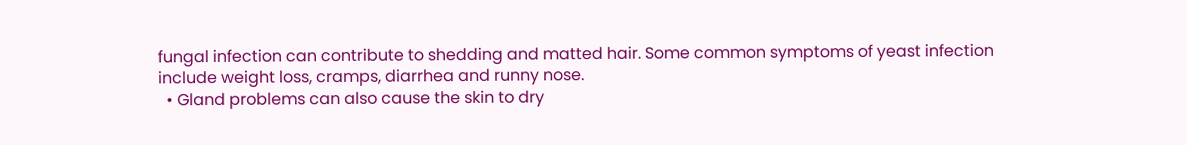fungal infection can contribute to shedding and matted hair. Some common symptoms of yeast infection include weight loss, cramps, diarrhea and runny nose.
  • Gland problems can also cause the skin to dry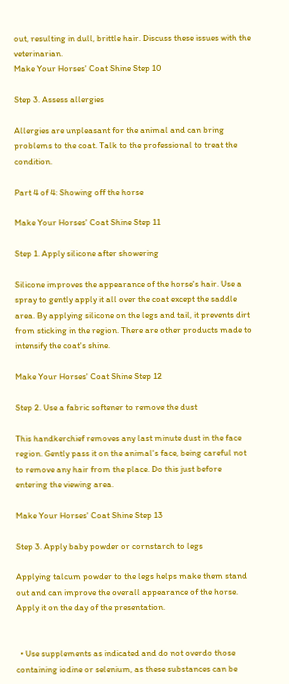out, resulting in dull, brittle hair. Discuss these issues with the veterinarian.
Make Your Horses' Coat Shine Step 10

Step 3. Assess allergies

Allergies are unpleasant for the animal and can bring problems to the coat. Talk to the professional to treat the condition.

Part 4 of 4: Showing off the horse

Make Your Horses' Coat Shine Step 11

Step 1. Apply silicone after showering

Silicone improves the appearance of the horse's hair. Use a spray to gently apply it all over the coat except the saddle area. By applying silicone on the legs and tail, it prevents dirt from sticking in the region. There are other products made to intensify the coat's shine.

Make Your Horses' Coat Shine Step 12

Step 2. Use a fabric softener to remove the dust

This handkerchief removes any last minute dust in the face region. Gently pass it on the animal's face, being careful not to remove any hair from the place. Do this just before entering the viewing area.

Make Your Horses' Coat Shine Step 13

Step 3. Apply baby powder or cornstarch to legs

Applying talcum powder to the legs helps make them stand out and can improve the overall appearance of the horse. Apply it on the day of the presentation.


  • Use supplements as indicated and do not overdo those containing iodine or selenium, as these substances can be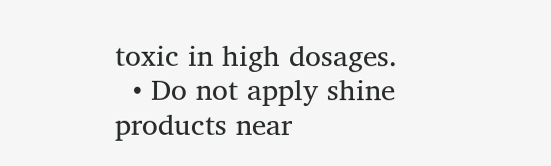toxic in high dosages.
  • Do not apply shine products near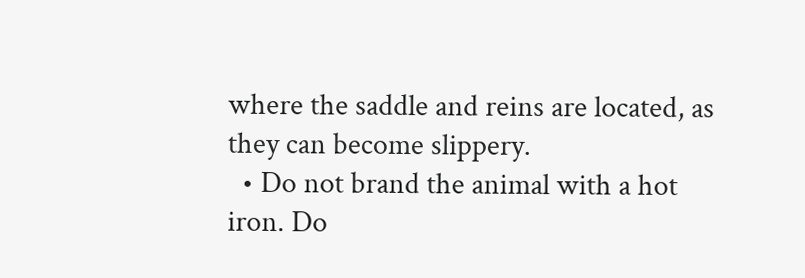where the saddle and reins are located, as they can become slippery.
  • Do not brand the animal with a hot iron. Do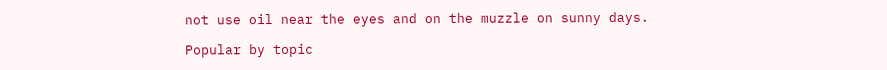not use oil near the eyes and on the muzzle on sunny days.

Popular by topic